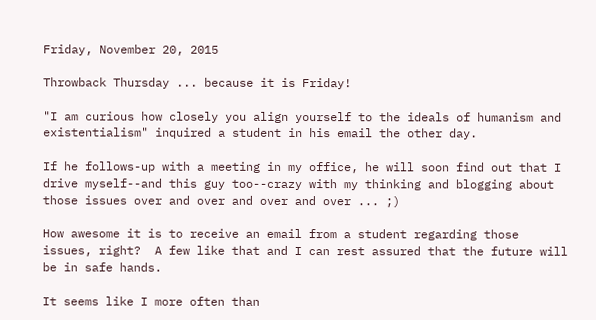Friday, November 20, 2015

Throwback Thursday ... because it is Friday!

"I am curious how closely you align yourself to the ideals of humanism and existentialism" inquired a student in his email the other day.

If he follows-up with a meeting in my office, he will soon find out that I drive myself--and this guy too--crazy with my thinking and blogging about those issues over and over and over and over ... ;)

How awesome it is to receive an email from a student regarding those issues, right?  A few like that and I can rest assured that the future will be in safe hands.

It seems like I more often than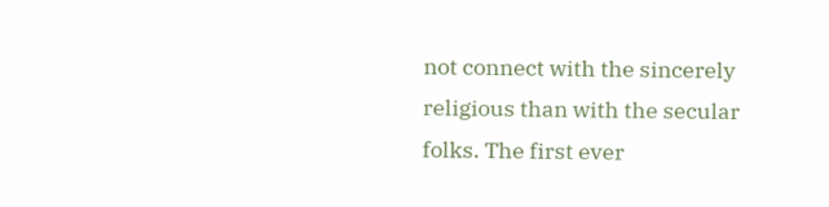not connect with the sincerely religious than with the secular folks. The first ever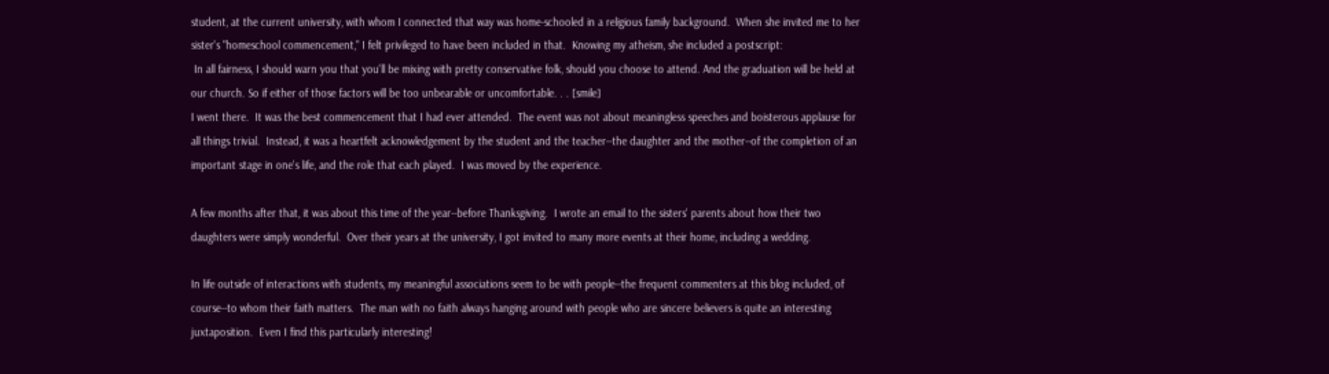student, at the current university, with whom I connected that way was home-schooled in a religious family background.  When she invited me to her sister's "homeschool commencement," I felt privileged to have been included in that.  Knowing my atheism, she included a postscript:
 In all fairness, I should warn you that you'll be mixing with pretty conservative folk, should you choose to attend. And the graduation will be held at our church. So if either of those factors will be too unbearable or uncomfortable. . . [smile]
I went there.  It was the best commencement that I had ever attended.  The event was not about meaningless speeches and boisterous applause for all things trivial.  Instead, it was a heartfelt acknowledgement by the student and the teacher--the daughter and the mother--of the completion of an important stage in one's life, and the role that each played.  I was moved by the experience.

A few months after that, it was about this time of the year--before Thanksgiving.  I wrote an email to the sisters' parents about how their two daughters were simply wonderful.  Over their years at the university, I got invited to many more events at their home, including a wedding.

In life outside of interactions with students, my meaningful associations seem to be with people--the frequent commenters at this blog included, of course--to whom their faith matters.  The man with no faith always hanging around with people who are sincere believers is quite an interesting juxtaposition.  Even I find this particularly interesting!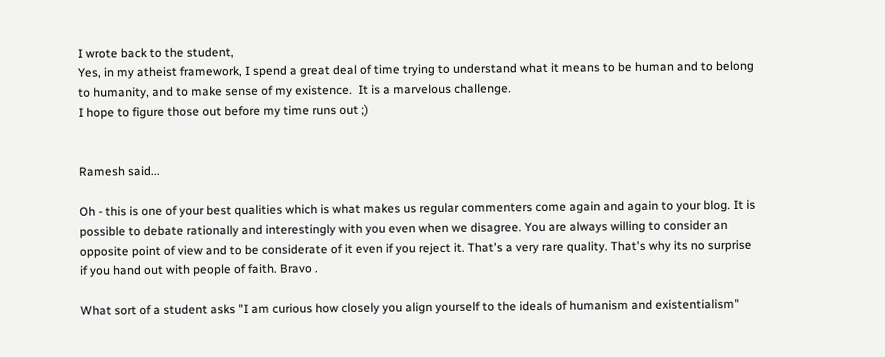I wrote back to the student,
Yes, in my atheist framework, I spend a great deal of time trying to understand what it means to be human and to belong to humanity, and to make sense of my existence.  It is a marvelous challenge.
I hope to figure those out before my time runs out ;)


Ramesh said...

Oh - this is one of your best qualities which is what makes us regular commenters come again and again to your blog. It is possible to debate rationally and interestingly with you even when we disagree. You are always willing to consider an opposite point of view and to be considerate of it even if you reject it. That's a very rare quality. That's why its no surprise if you hand out with people of faith. Bravo .

What sort of a student asks "I am curious how closely you align yourself to the ideals of humanism and existentialism"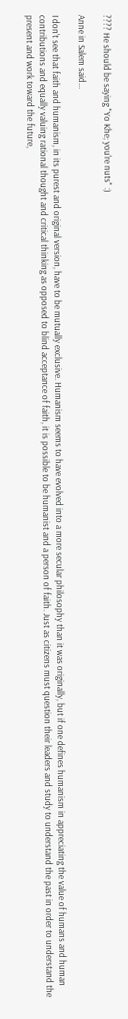???? He should be saying "Yo Khe; you're nuts" :)

Anne in Salem said...

I don't see that faith and humanism, in its purest and original version, have to be mutually exclusive. Humanism seems to have evolved into a more secular philosophy than it was originally, but if one defines humanism in appreciating the value of humans and human contributions and equally valuing rational thought and critical thinking as opposed to blind acceptance of faith, it is possible to be humanist and a person of faith. Just as citizens must question their leaders and study to understand the past in order to understand the present and work toward the future,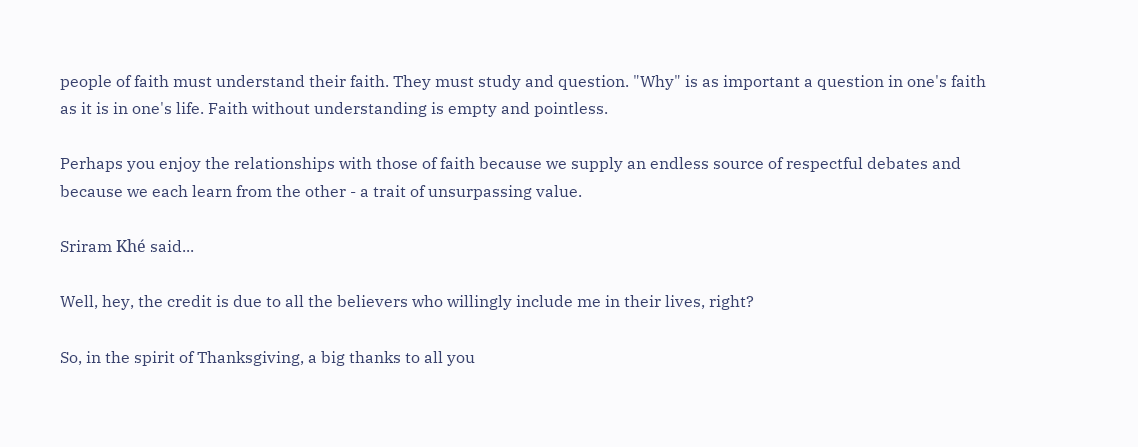people of faith must understand their faith. They must study and question. "Why" is as important a question in one's faith as it is in one's life. Faith without understanding is empty and pointless.

Perhaps you enjoy the relationships with those of faith because we supply an endless source of respectful debates and because we each learn from the other - a trait of unsurpassing value.

Sriram Khé said...

Well, hey, the credit is due to all the believers who willingly include me in their lives, right?

So, in the spirit of Thanksgiving, a big thanks to all you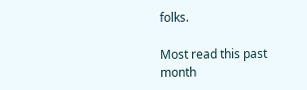folks.

Most read this past month